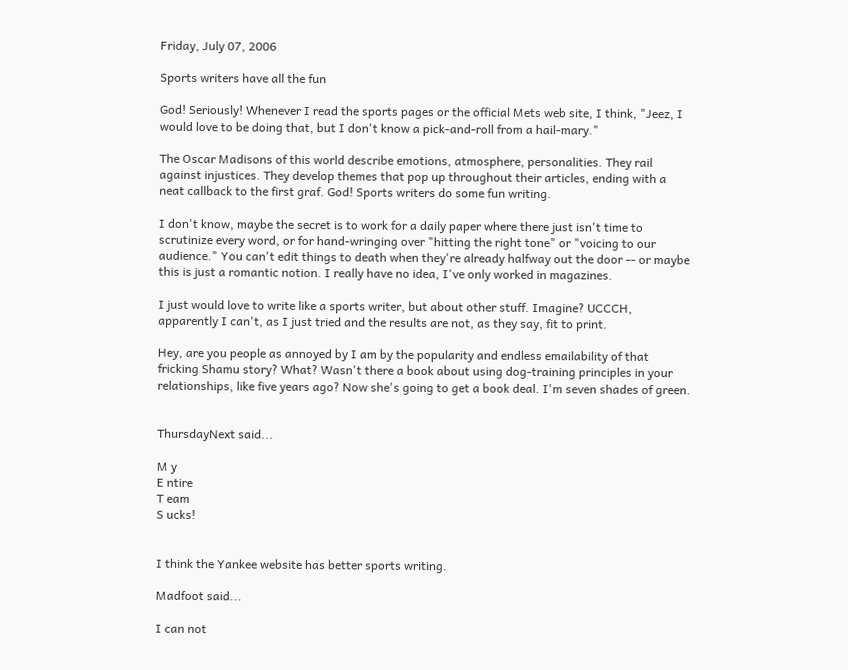Friday, July 07, 2006

Sports writers have all the fun

God! Seriously! Whenever I read the sports pages or the official Mets web site, I think, "Jeez, I would love to be doing that, but I don't know a pick-and-roll from a hail-mary."

The Oscar Madisons of this world describe emotions, atmosphere, personalities. They rail against injustices. They develop themes that pop up throughout their articles, ending with a neat callback to the first graf. God! Sports writers do some fun writing.

I don't know, maybe the secret is to work for a daily paper where there just isn't time to scrutinize every word, or for hand-wringing over "hitting the right tone" or "voicing to our audience." You can't edit things to death when they're already halfway out the door -- or maybe this is just a romantic notion. I really have no idea, I've only worked in magazines.

I just would love to write like a sports writer, but about other stuff. Imagine? UCCCH, apparently I can't, as I just tried and the results are not, as they say, fit to print.

Hey, are you people as annoyed by I am by the popularity and endless emailability of that fricking Shamu story? What? Wasn't there a book about using dog-training principles in your relationships, like five years ago? Now she's going to get a book deal. I'm seven shades of green.


ThursdayNext said...

M y
E ntire
T eam
S ucks!


I think the Yankee website has better sports writing.

Madfoot said...

I can not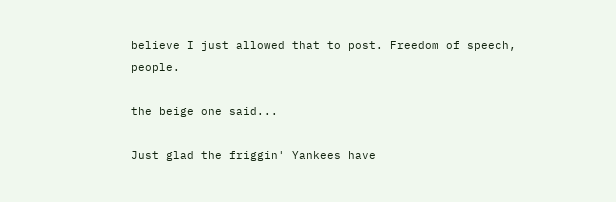believe I just allowed that to post. Freedom of speech, people.

the beige one said...

Just glad the friggin' Yankees have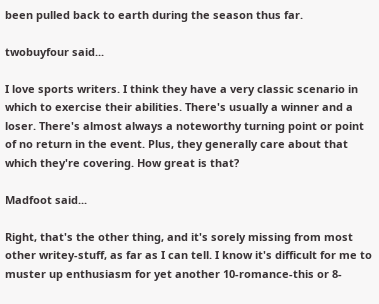been pulled back to earth during the season thus far.

twobuyfour said...

I love sports writers. I think they have a very classic scenario in which to exercise their abilities. There's usually a winner and a loser. There's almost always a noteworthy turning point or point of no return in the event. Plus, they generally care about that which they're covering. How great is that?

Madfoot said...

Right, that's the other thing, and it's sorely missing from most other writey-stuff, as far as I can tell. I know it's difficult for me to muster up enthusiasm for yet another 10-romance-this or 8-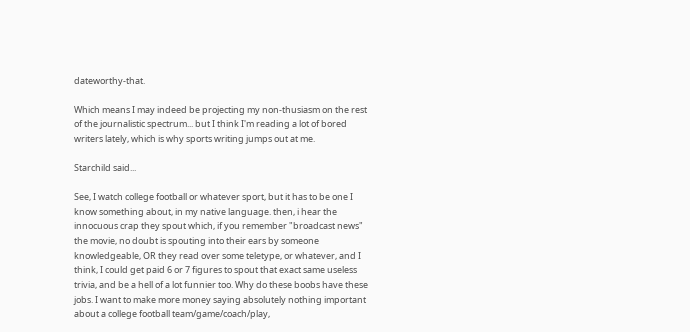dateworthy-that.

Which means I may indeed be projecting my non-thusiasm on the rest of the journalistic spectrum... but I think I'm reading a lot of bored writers lately, which is why sports writing jumps out at me.

Starchild said...

See, I watch college football or whatever sport, but it has to be one I know something about, in my native language. then, i hear the innocuous crap they spout which, if you remember "broadcast news" the movie, no doubt is spouting into their ears by someone knowledgeable, OR they read over some teletype, or whatever, and I think, I could get paid 6 or 7 figures to spout that exact same useless trivia, and be a hell of a lot funnier too. Why do these boobs have these jobs. I want to make more money saying absolutely nothing important about a college football team/game/coach/play,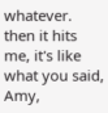whatever.
then it hits me, it's like what you said, Amy,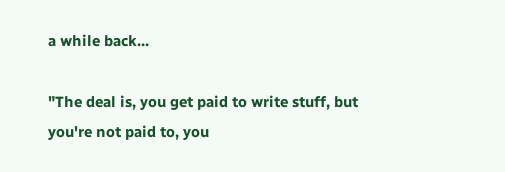a while back...

"The deal is, you get paid to write stuff, but you're not paid to, you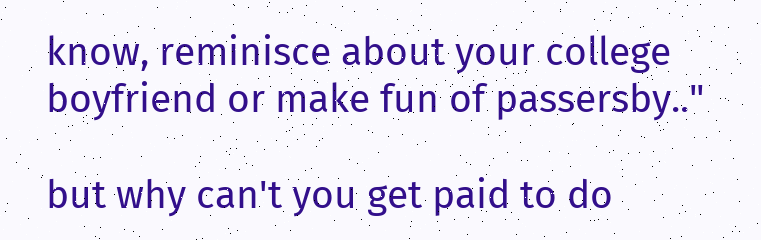know, reminisce about your college boyfriend or make fun of passersby.."

but why can't you get paid to do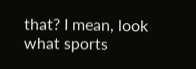that? I mean, look what sports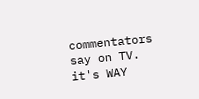commentators say on TV. it's WAY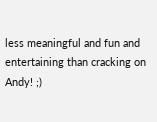less meaningful and fun and entertaining than cracking on Andy! ;)